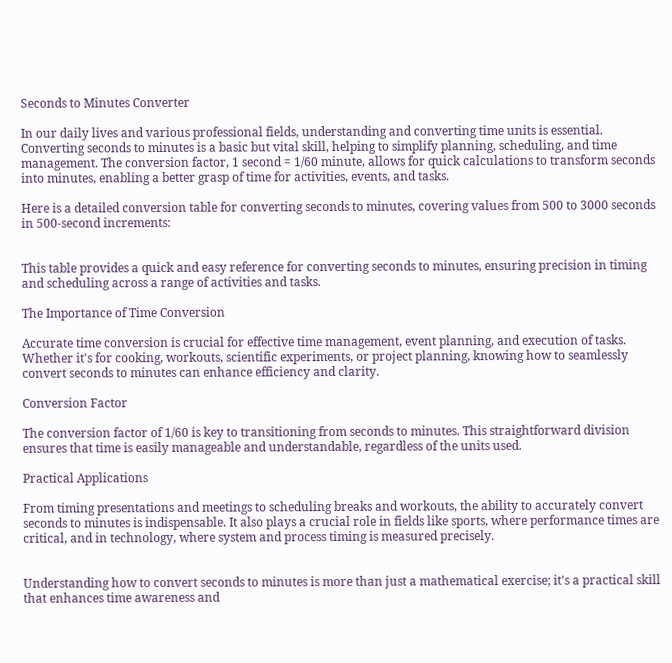Seconds to Minutes Converter

In our daily lives and various professional fields, understanding and converting time units is essential. Converting seconds to minutes is a basic but vital skill, helping to simplify planning, scheduling, and time management. The conversion factor, 1 second = 1/60 minute, allows for quick calculations to transform seconds into minutes, enabling a better grasp of time for activities, events, and tasks.

Here is a detailed conversion table for converting seconds to minutes, covering values from 500 to 3000 seconds in 500-second increments:


This table provides a quick and easy reference for converting seconds to minutes, ensuring precision in timing and scheduling across a range of activities and tasks.

The Importance of Time Conversion

Accurate time conversion is crucial for effective time management, event planning, and execution of tasks. Whether it's for cooking, workouts, scientific experiments, or project planning, knowing how to seamlessly convert seconds to minutes can enhance efficiency and clarity.

Conversion Factor

The conversion factor of 1/60 is key to transitioning from seconds to minutes. This straightforward division ensures that time is easily manageable and understandable, regardless of the units used.

Practical Applications

From timing presentations and meetings to scheduling breaks and workouts, the ability to accurately convert seconds to minutes is indispensable. It also plays a crucial role in fields like sports, where performance times are critical, and in technology, where system and process timing is measured precisely.


Understanding how to convert seconds to minutes is more than just a mathematical exercise; it's a practical skill that enhances time awareness and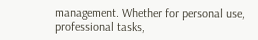management. Whether for personal use, professional tasks,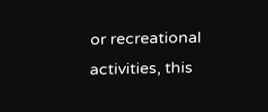or recreational activities, this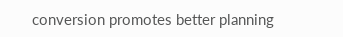conversion promotes better planning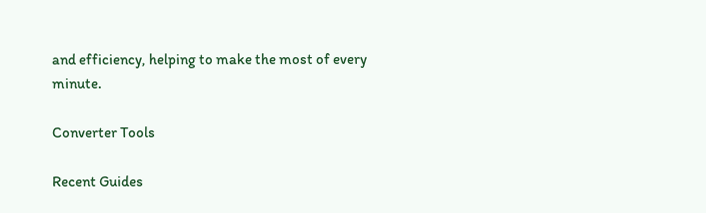and efficiency, helping to make the most of every minute.

Converter Tools

Recent Guides